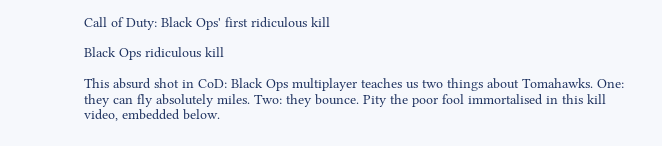Call of Duty: Black Ops' first ridiculous kill

Black Ops ridiculous kill

This absurd shot in CoD: Black Ops multiplayer teaches us two things about Tomahawks. One: they can fly absolutely miles. Two: they bounce. Pity the poor fool immortalised in this kill video, embedded below.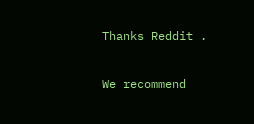Thanks Reddit .

We recommend